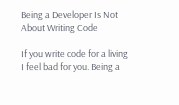Being a Developer Is Not About Writing Code

If you write code for a living I feel bad for you. Being a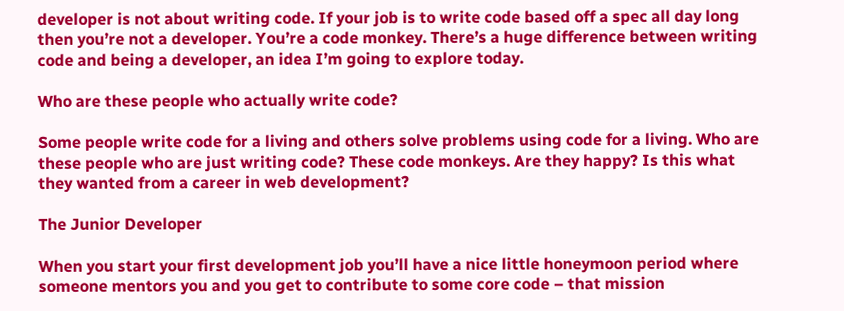developer is not about writing code. If your job is to write code based off a spec all day long then you’re not a developer. You’re a code monkey. There’s a huge difference between writing code and being a developer, an idea I’m going to explore today.

Who are these people who actually write code?

Some people write code for a living and others solve problems using code for a living. Who are these people who are just writing code? These code monkeys. Are they happy? Is this what they wanted from a career in web development?

The Junior Developer

When you start your first development job you’ll have a nice little honeymoon period where someone mentors you and you get to contribute to some core code – that mission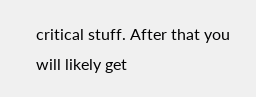critical stuff. After that you will likely get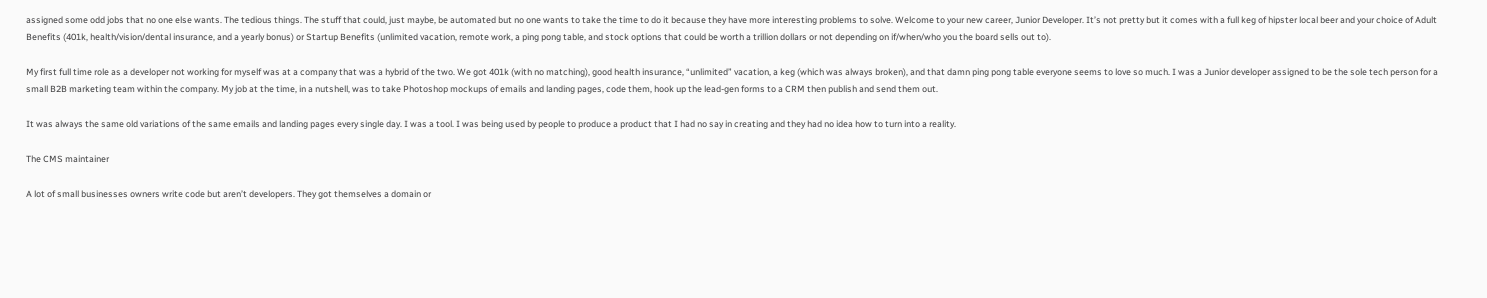assigned some odd jobs that no one else wants. The tedious things. The stuff that could, just maybe, be automated but no one wants to take the time to do it because they have more interesting problems to solve. Welcome to your new career, Junior Developer. It’s not pretty but it comes with a full keg of hipster local beer and your choice of Adult Benefits (401k, health/vision/dental insurance, and a yearly bonus) or Startup Benefits (unlimited vacation, remote work, a ping pong table, and stock options that could be worth a trillion dollars or not depending on if/when/who you the board sells out to).

My first full time role as a developer not working for myself was at a company that was a hybrid of the two. We got 401k (with no matching), good health insurance, “unlimited” vacation, a keg (which was always broken), and that damn ping pong table everyone seems to love so much. I was a Junior developer assigned to be the sole tech person for a small B2B marketing team within the company. My job at the time, in a nutshell, was to take Photoshop mockups of emails and landing pages, code them, hook up the lead-gen forms to a CRM then publish and send them out.

It was always the same old variations of the same emails and landing pages every single day. I was a tool. I was being used by people to produce a product that I had no say in creating and they had no idea how to turn into a reality.

The CMS maintainer

A lot of small businesses owners write code but aren’t developers. They got themselves a domain or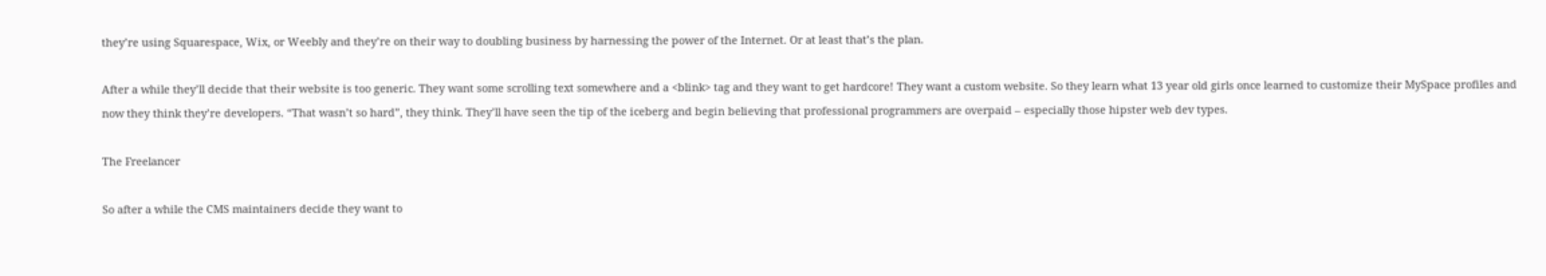they’re using Squarespace, Wix, or Weebly and they’re on their way to doubling business by harnessing the power of the Internet. Or at least that’s the plan.

After a while they’ll decide that their website is too generic. They want some scrolling text somewhere and a <blink> tag and they want to get hardcore! They want a custom website. So they learn what 13 year old girls once learned to customize their MySpace profiles and now they think they’re developers. “That wasn’t so hard”, they think. They’ll have seen the tip of the iceberg and begin believing that professional programmers are overpaid – especially those hipster web dev types.

The Freelancer

So after a while the CMS maintainers decide they want to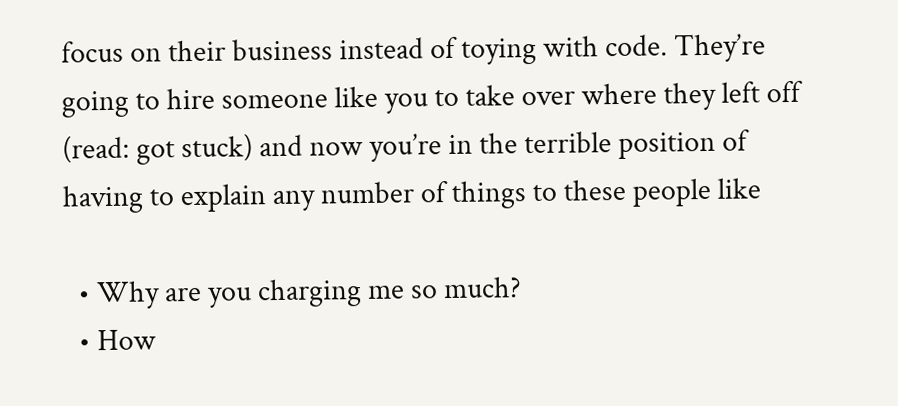focus on their business instead of toying with code. They’re going to hire someone like you to take over where they left off (read: got stuck) and now you’re in the terrible position of having to explain any number of things to these people like

  • Why are you charging me so much?
  • How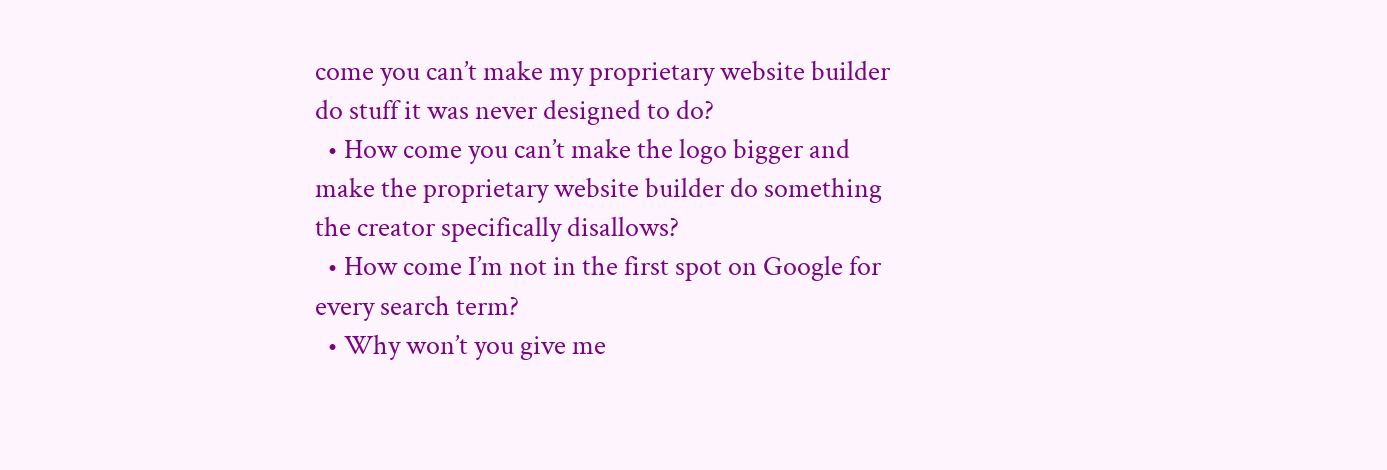come you can’t make my proprietary website builder do stuff it was never designed to do?
  • How come you can’t make the logo bigger and make the proprietary website builder do something the creator specifically disallows?
  • How come I’m not in the first spot on Google for every search term?
  • Why won’t you give me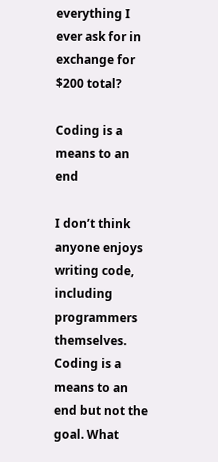everything I ever ask for in exchange for $200 total?

Coding is a means to an end

I don’t think anyone enjoys writing code, including programmers themselves. Coding is a means to an end but not the goal. What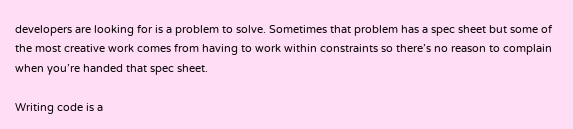developers are looking for is a problem to solve. Sometimes that problem has a spec sheet but some of the most creative work comes from having to work within constraints so there’s no reason to complain when you’re handed that spec sheet.

Writing code is a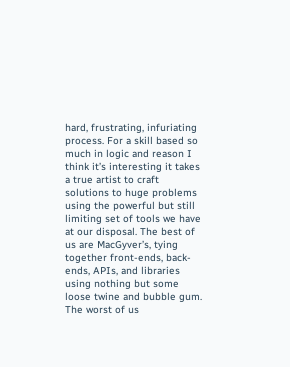hard, frustrating, infuriating process. For a skill based so much in logic and reason I think it’s interesting it takes a true artist to craft solutions to huge problems using the powerful but still limiting set of tools we have at our disposal. The best of us are MacGyver’s, tying together front-ends, back-ends, APIs, and libraries using nothing but some loose twine and bubble gum. The worst of us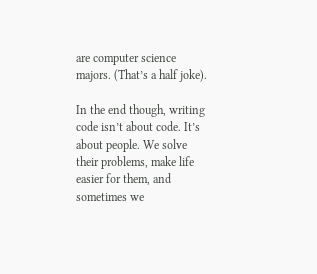are computer science majors. (That’s a half joke).

In the end though, writing code isn’t about code. It’s about people. We solve their problems, make life easier for them, and sometimes we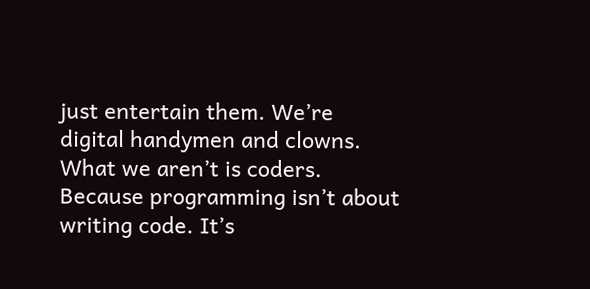just entertain them. We’re digital handymen and clowns. What we aren’t is coders. Because programming isn’t about writing code. It’s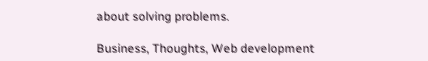about solving problems.

Business, Thoughts, Web development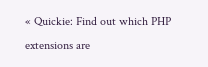« Quickie: Find out which PHP extensions are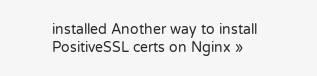installed Another way to install PositiveSSL certs on Nginx »